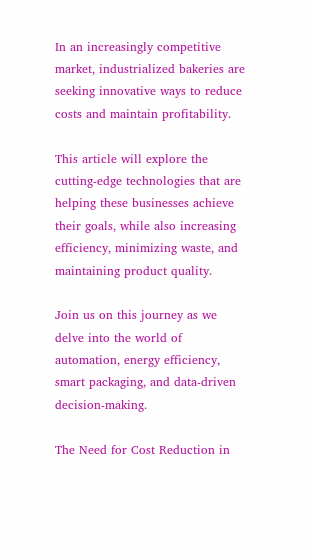In an increasingly competitive market, industrialized bakeries are seeking innovative ways to reduce costs and maintain profitability.

This article will explore the cutting-edge technologies that are helping these businesses achieve their goals, while also increasing efficiency, minimizing waste, and maintaining product quality.

Join us on this journey as we delve into the world of automation, energy efficiency, smart packaging, and data-driven decision-making.

The Need for Cost Reduction in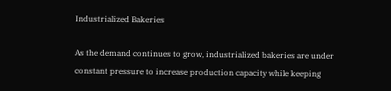Industrialized Bakeries

As the demand continues to grow, industrialized bakeries are under constant pressure to increase production capacity while keeping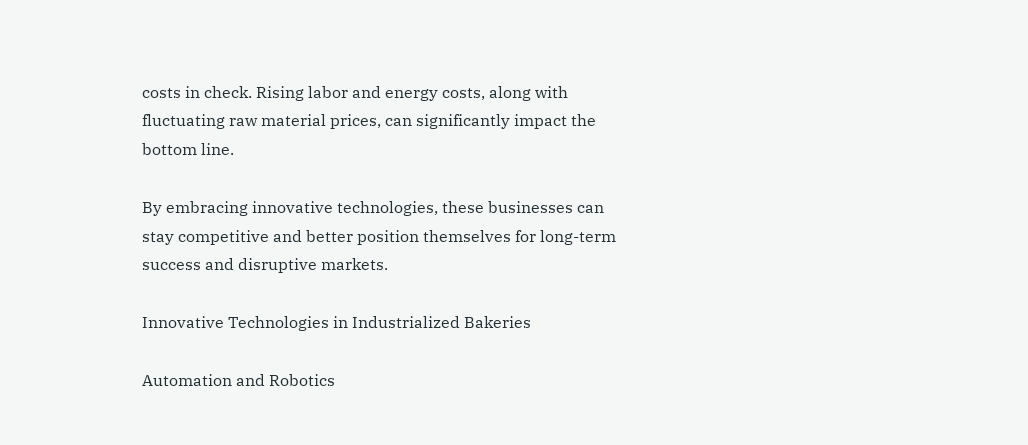costs in check. Rising labor and energy costs, along with fluctuating raw material prices, can significantly impact the bottom line.

By embracing innovative technologies, these businesses can stay competitive and better position themselves for long-term success and disruptive markets.

Innovative Technologies in Industrialized Bakeries

Automation and Robotics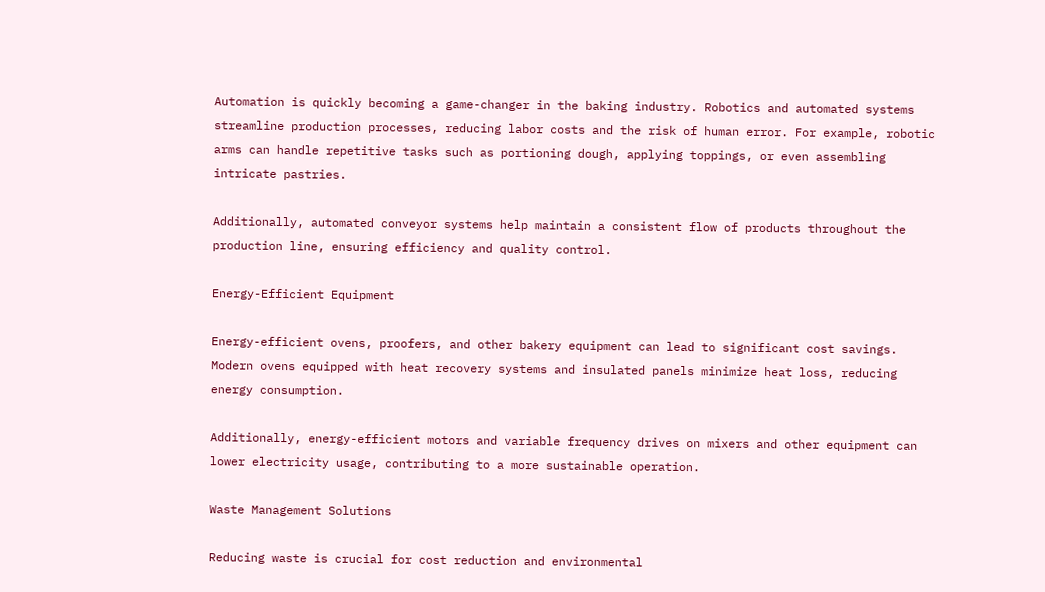Automation is quickly becoming a game-changer in the baking industry. Robotics and automated systems streamline production processes, reducing labor costs and the risk of human error. For example, robotic arms can handle repetitive tasks such as portioning dough, applying toppings, or even assembling intricate pastries.

Additionally, automated conveyor systems help maintain a consistent flow of products throughout the production line, ensuring efficiency and quality control.

Energy-Efficient Equipment

Energy-efficient ovens, proofers, and other bakery equipment can lead to significant cost savings. Modern ovens equipped with heat recovery systems and insulated panels minimize heat loss, reducing energy consumption.

Additionally, energy-efficient motors and variable frequency drives on mixers and other equipment can lower electricity usage, contributing to a more sustainable operation.

Waste Management Solutions

Reducing waste is crucial for cost reduction and environmental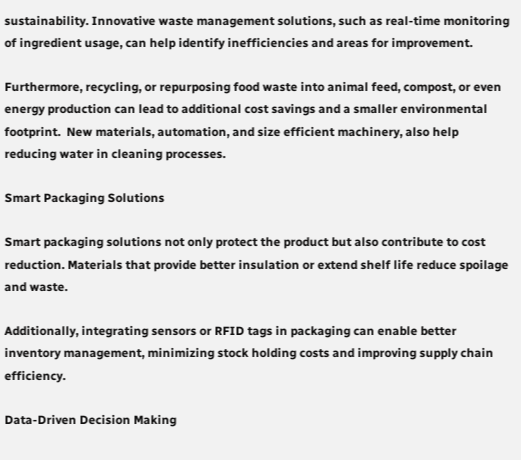sustainability. Innovative waste management solutions, such as real-time monitoring of ingredient usage, can help identify inefficiencies and areas for improvement.

Furthermore, recycling, or repurposing food waste into animal feed, compost, or even energy production can lead to additional cost savings and a smaller environmental footprint.  New materials, automation, and size efficient machinery, also help reducing water in cleaning processes.

Smart Packaging Solutions

Smart packaging solutions not only protect the product but also contribute to cost reduction. Materials that provide better insulation or extend shelf life reduce spoilage and waste.

Additionally, integrating sensors or RFID tags in packaging can enable better inventory management, minimizing stock holding costs and improving supply chain efficiency.

Data-Driven Decision Making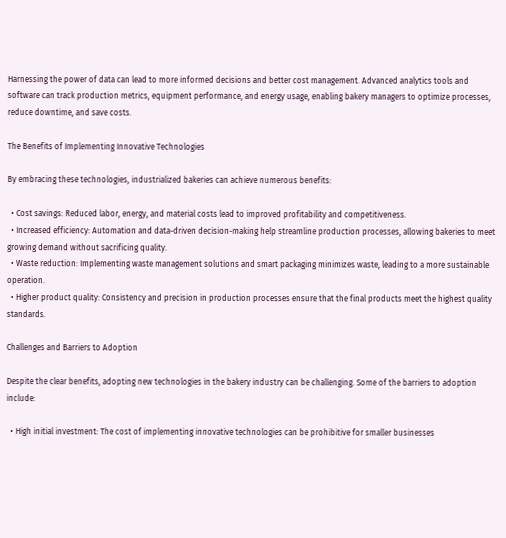Harnessing the power of data can lead to more informed decisions and better cost management. Advanced analytics tools and software can track production metrics, equipment performance, and energy usage, enabling bakery managers to optimize processes, reduce downtime, and save costs.

The Benefits of Implementing Innovative Technologies

By embracing these technologies, industrialized bakeries can achieve numerous benefits:

  • Cost savings: Reduced labor, energy, and material costs lead to improved profitability and competitiveness.
  • Increased efficiency: Automation and data-driven decision-making help streamline production processes, allowing bakeries to meet growing demand without sacrificing quality.
  • Waste reduction: Implementing waste management solutions and smart packaging minimizes waste, leading to a more sustainable operation.
  • Higher product quality: Consistency and precision in production processes ensure that the final products meet the highest quality standards.

Challenges and Barriers to Adoption

Despite the clear benefits, adopting new technologies in the bakery industry can be challenging. Some of the barriers to adoption include:

  • High initial investment: The cost of implementing innovative technologies can be prohibitive for smaller businesses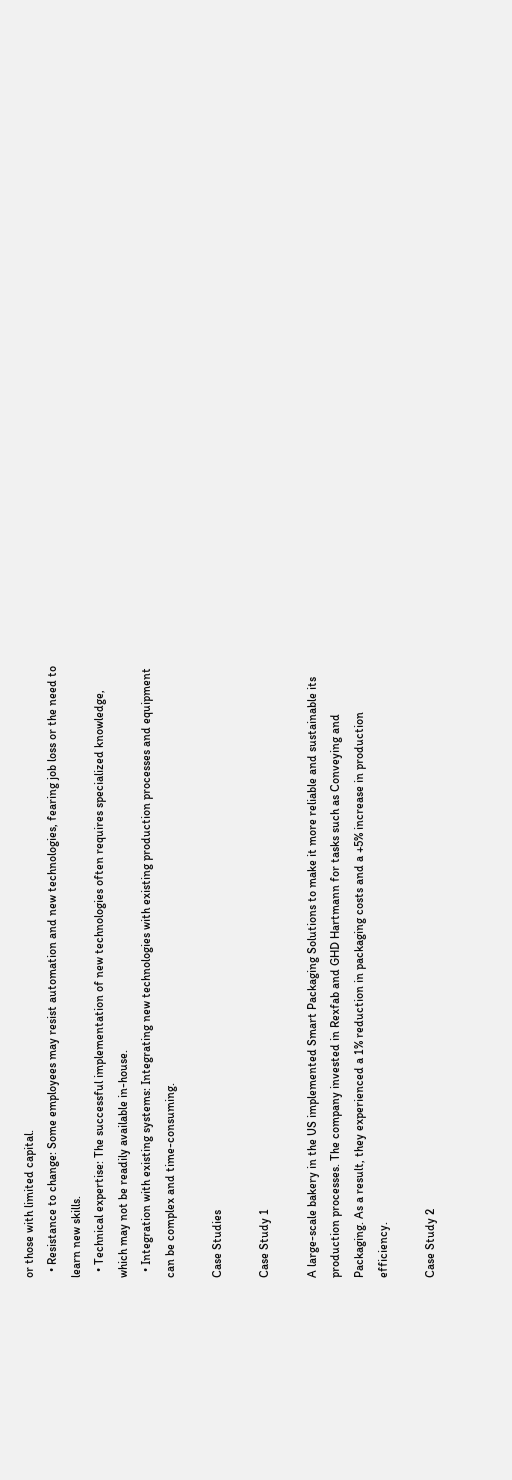or those with limited capital.
  • Resistance to change: Some employees may resist automation and new technologies, fearing job loss or the need to learn new skills.
  • Technical expertise: The successful implementation of new technologies often requires specialized knowledge, which may not be readily available in-house.
  • Integration with existing systems: Integrating new technologies with existing production processes and equipment can be complex and time-consuming.

Case Studies

Case Study 1

A large-scale bakery in the US implemented Smart Packaging Solutions to make it more reliable and sustainable its production processes. The company invested in Rexfab and GHD Hartmann for tasks such as Conveying and Packaging. As a result, they experienced a 1% reduction in packaging costs and a +5% increase in production efficiency.

Case Study 2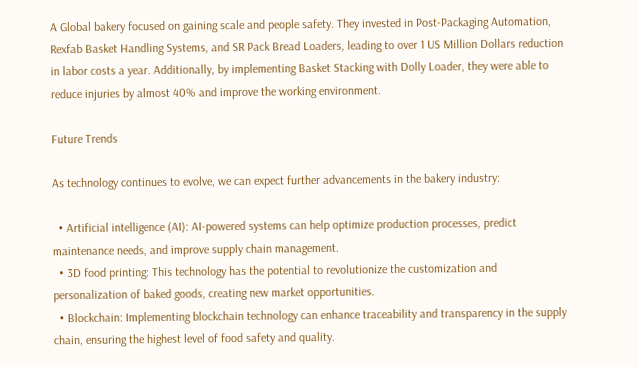A Global bakery focused on gaining scale and people safety. They invested in Post-Packaging Automation, Rexfab Basket Handling Systems, and SR Pack Bread Loaders, leading to over 1 US Million Dollars reduction in labor costs a year. Additionally, by implementing Basket Stacking with Dolly Loader, they were able to reduce injuries by almost 40% and improve the working environment.

Future Trends

As technology continues to evolve, we can expect further advancements in the bakery industry:

  • Artificial intelligence (AI): AI-powered systems can help optimize production processes, predict maintenance needs, and improve supply chain management.
  • 3D food printing: This technology has the potential to revolutionize the customization and personalization of baked goods, creating new market opportunities.
  • Blockchain: Implementing blockchain technology can enhance traceability and transparency in the supply chain, ensuring the highest level of food safety and quality.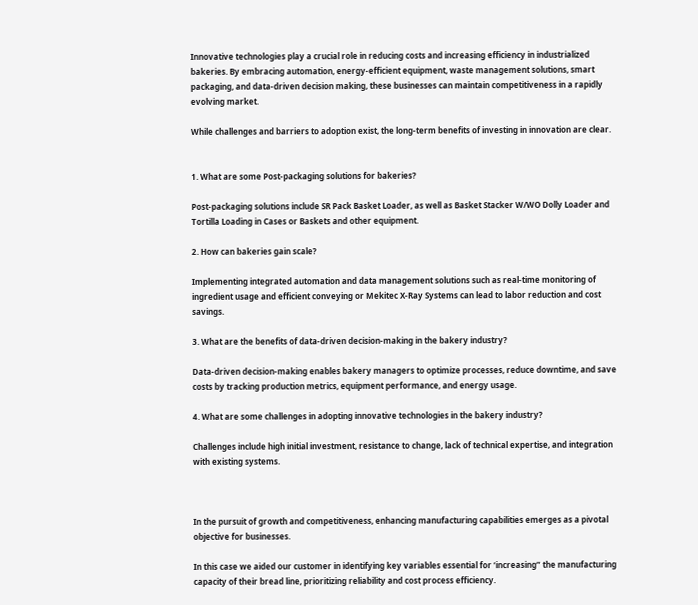Innovative technologies play a crucial role in reducing costs and increasing efficiency in industrialized bakeries. By embracing automation, energy-efficient equipment, waste management solutions, smart packaging, and data-driven decision making, these businesses can maintain competitiveness in a rapidly evolving market.

While challenges and barriers to adoption exist, the long-term benefits of investing in innovation are clear.


1. What are some Post-packaging solutions for bakeries?

Post-packaging solutions include SR Pack Basket Loader, as well as Basket Stacker W/WO Dolly Loader and Tortilla Loading in Cases or Baskets and other equipment.

2. How can bakeries gain scale?

Implementing integrated automation and data management solutions such as real-time monitoring of ingredient usage and efficient conveying or Mekitec X-Ray Systems can lead to labor reduction and cost savings.

3. What are the benefits of data-driven decision-making in the bakery industry?

Data-driven decision-making enables bakery managers to optimize processes, reduce downtime, and save costs by tracking production metrics, equipment performance, and energy usage.

4. What are some challenges in adopting innovative technologies in the bakery industry?

Challenges include high initial investment, resistance to change, lack of technical expertise, and integration with existing systems.



In the pursuit of growth and competitiveness, enhancing manufacturing capabilities emerges as a pivotal objective for businesses.

In this case we aided our customer in identifying key variables essential for ‘increasing” the manufacturing capacity of their bread line, prioritizing reliability and cost process efficiency.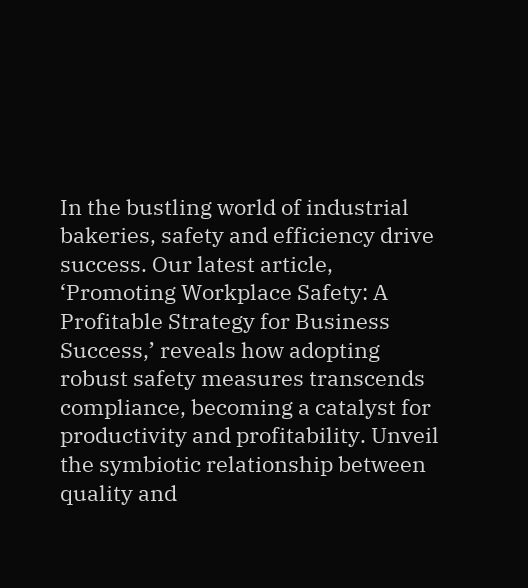In the bustling world of industrial bakeries, safety and efficiency drive success. Our latest article, ‘Promoting Workplace Safety: A Profitable Strategy for Business Success,’ reveals how adopting robust safety measures transcends compliance, becoming a catalyst for productivity and profitability. Unveil the symbiotic relationship between quality and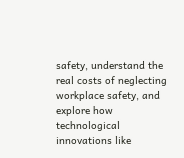safety, understand the real costs of neglecting workplace safety, and explore how technological innovations like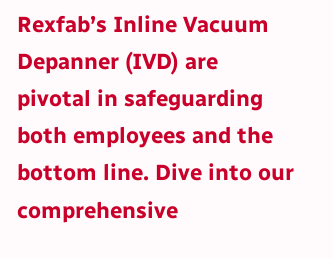Rexfab’s Inline Vacuum Depanner (IVD) are pivotal in safeguarding both employees and the bottom line. Dive into our comprehensive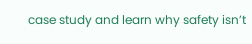case study and learn why safety isn’t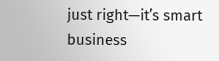just right—it’s smart business